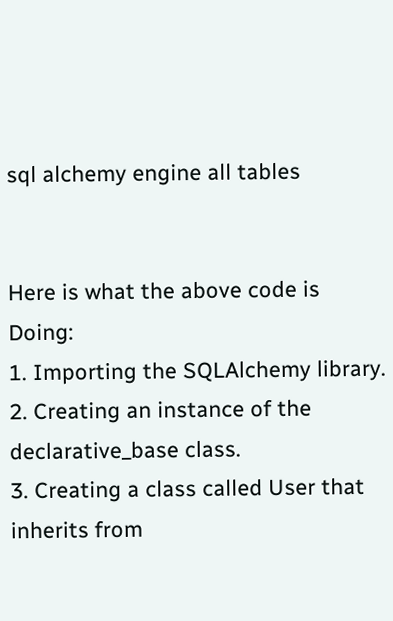sql alchemy engine all tables


Here is what the above code is Doing:
1. Importing the SQLAlchemy library.
2. Creating an instance of the declarative_base class.
3. Creating a class called User that inherits from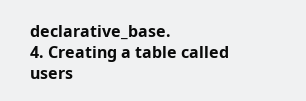declarative_base.
4. Creating a table called users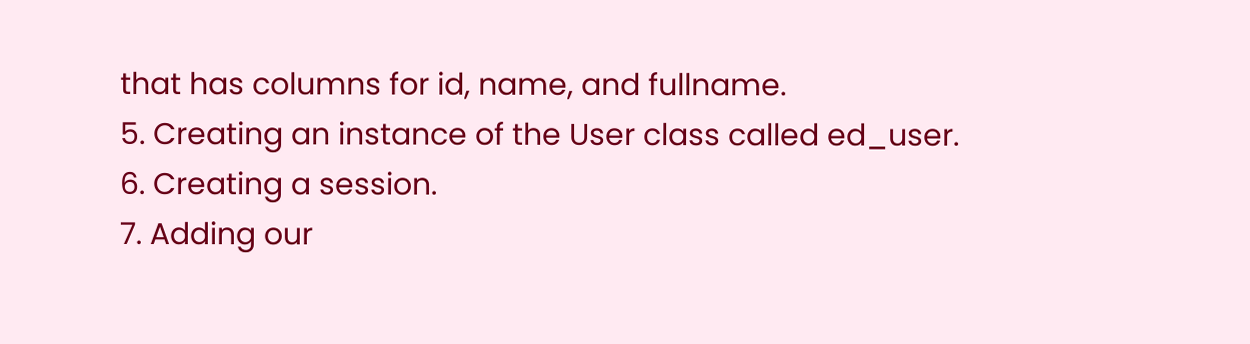that has columns for id, name, and fullname.
5. Creating an instance of the User class called ed_user.
6. Creating a session.
7. Adding our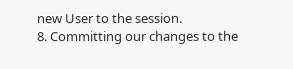new User to the session.
8. Committing our changes to the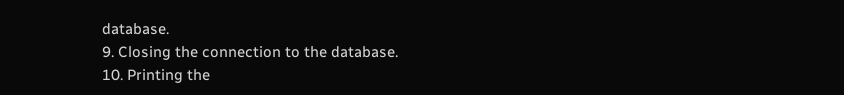database.
9. Closing the connection to the database.
10. Printing the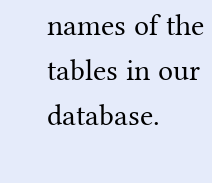names of the tables in our database.